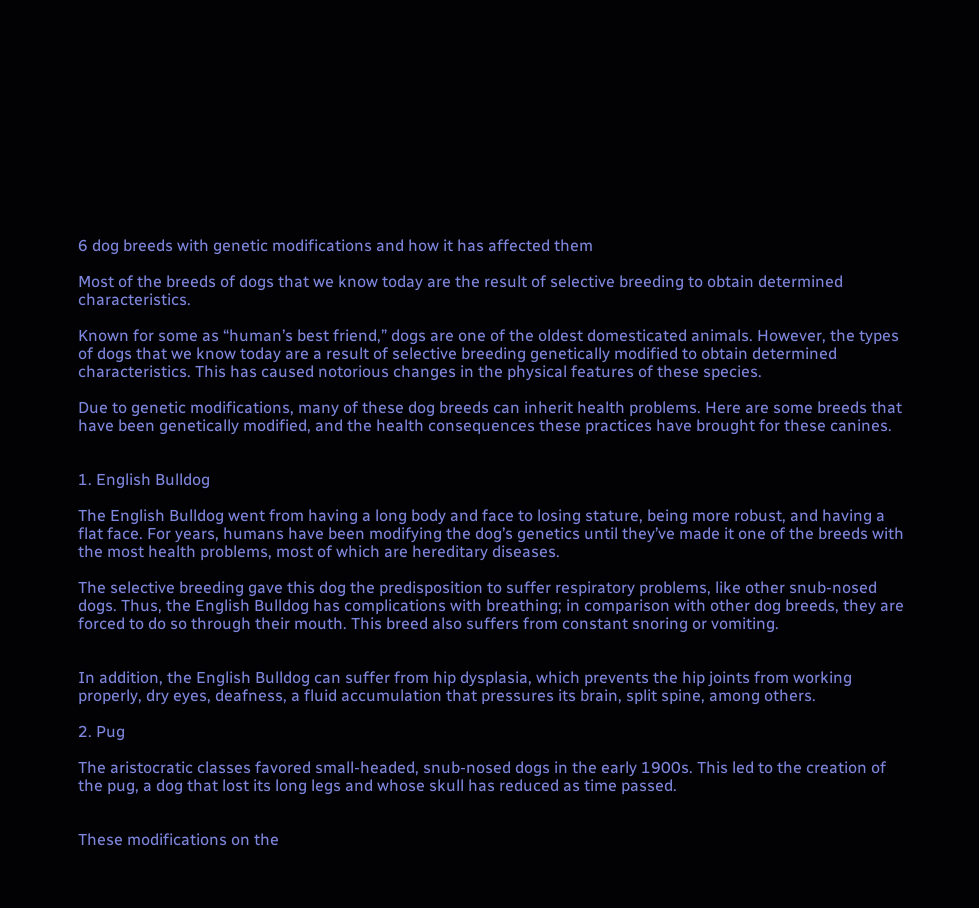6 dog breeds with genetic modifications and how it has affected them

Most of the breeds of dogs that we know today are the result of selective breeding to obtain determined characteristics.

Known for some as “human’s best friend,” dogs are one of the oldest domesticated animals. However, the types of dogs that we know today are a result of selective breeding genetically modified to obtain determined characteristics. This has caused notorious changes in the physical features of these species.

Due to genetic modifications, many of these dog breeds can inherit health problems. Here are some breeds that have been genetically modified, and the health consequences these practices have brought for these canines.


1. English Bulldog

The English Bulldog went from having a long body and face to losing stature, being more robust, and having a flat face. For years, humans have been modifying the dog’s genetics until they’ve made it one of the breeds with the most health problems, most of which are hereditary diseases.

The selective breeding gave this dog the predisposition to suffer respiratory problems, like other snub-nosed dogs. Thus, the English Bulldog has complications with breathing; in comparison with other dog breeds, they are forced to do so through their mouth. This breed also suffers from constant snoring or vomiting.


In addition, the English Bulldog can suffer from hip dysplasia, which prevents the hip joints from working properly, dry eyes, deafness, a fluid accumulation that pressures its brain, split spine, among others.

2. Pug

The aristocratic classes favored small-headed, snub-nosed dogs in the early 1900s. This led to the creation of the pug, a dog that lost its long legs and whose skull has reduced as time passed.


These modifications on the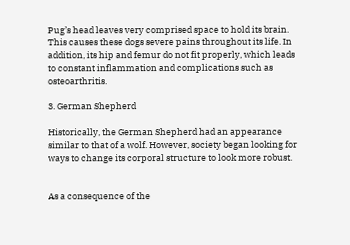Pug’s head leaves very comprised space to hold its brain. This causes these dogs severe pains throughout its life. In addition, its hip and femur do not fit properly, which leads to constant inflammation and complications such as osteoarthritis.

3. German Shepherd

Historically, the German Shepherd had an appearance similar to that of a wolf. However, society began looking for ways to change its corporal structure to look more robust.


As a consequence of the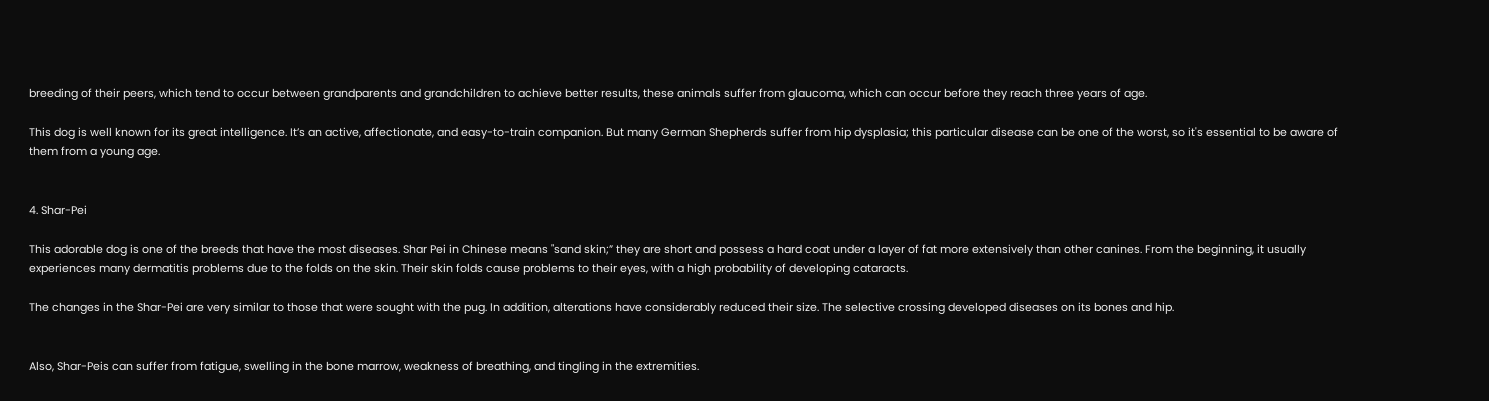breeding of their peers, which tend to occur between grandparents and grandchildren to achieve better results, these animals suffer from glaucoma, which can occur before they reach three years of age.

This dog is well known for its great intelligence. It’s an active, affectionate, and easy-to-train companion. But many German Shepherds suffer from hip dysplasia; this particular disease can be one of the worst, so it's essential to be aware of them from a young age.


4. Shar-Pei

This adorable dog is one of the breeds that have the most diseases. Shar Pei in Chinese means "sand skin;” they are short and possess a hard coat under a layer of fat more extensively than other canines. From the beginning, it usually experiences many dermatitis problems due to the folds on the skin. Their skin folds cause problems to their eyes, with a high probability of developing cataracts.

The changes in the Shar-Pei are very similar to those that were sought with the pug. In addition, alterations have considerably reduced their size. The selective crossing developed diseases on its bones and hip.


Also, Shar-Peis can suffer from fatigue, swelling in the bone marrow, weakness of breathing, and tingling in the extremities.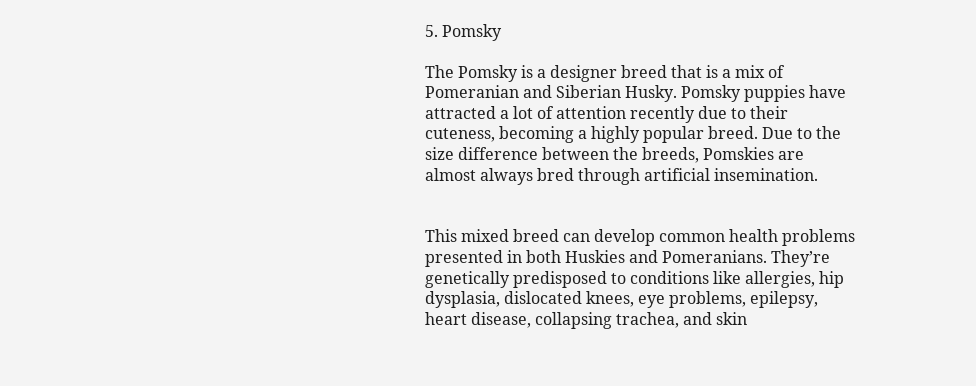5. Pomsky

The Pomsky is a designer breed that is a mix of Pomeranian and Siberian Husky. Pomsky puppies have attracted a lot of attention recently due to their cuteness, becoming a highly popular breed. Due to the size difference between the breeds, Pomskies are almost always bred through artificial insemination.


This mixed breed can develop common health problems presented in both Huskies and Pomeranians. They’re genetically predisposed to conditions like allergies, hip dysplasia, dislocated knees, eye problems, epilepsy, heart disease, collapsing trachea, and skin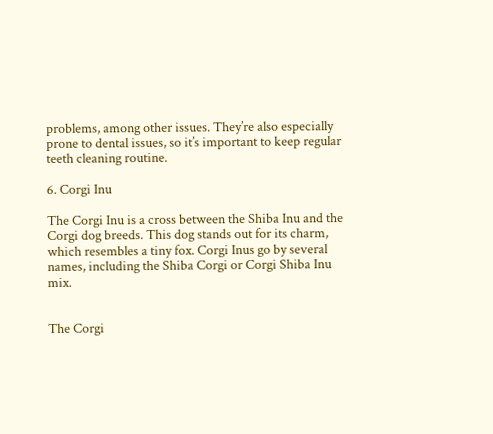problems, among other issues. They’re also especially prone to dental issues, so it’s important to keep regular teeth cleaning routine.

6. Corgi Inu

The Corgi Inu is a cross between the Shiba Inu and the Corgi dog breeds. This dog stands out for its charm, which resembles a tiny fox. Corgi Inus go by several names, including the Shiba Corgi or Corgi Shiba Inu mix.


The Corgi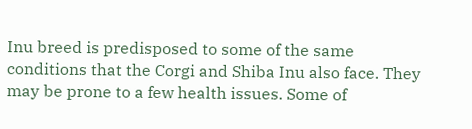Inu breed is predisposed to some of the same conditions that the Corgi and Shiba Inu also face. They may be prone to a few health issues. Some of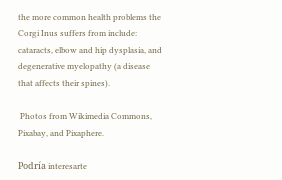the more common health problems the Corgi Inus suffers from include: cataracts, elbow and hip dysplasia, and degenerative myelopathy (a disease that affects their spines).

 Photos from Wikimedia Commons, Pixabay, and Pixaphere.

Podría interesarte